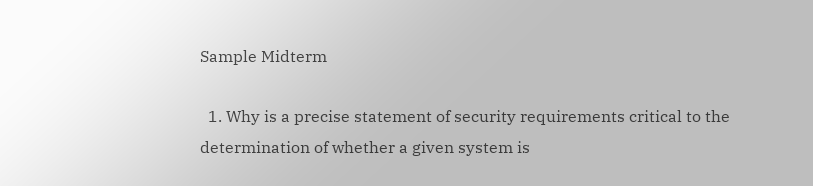Sample Midterm

  1. Why is a precise statement of security requirements critical to the determination of whether a given system is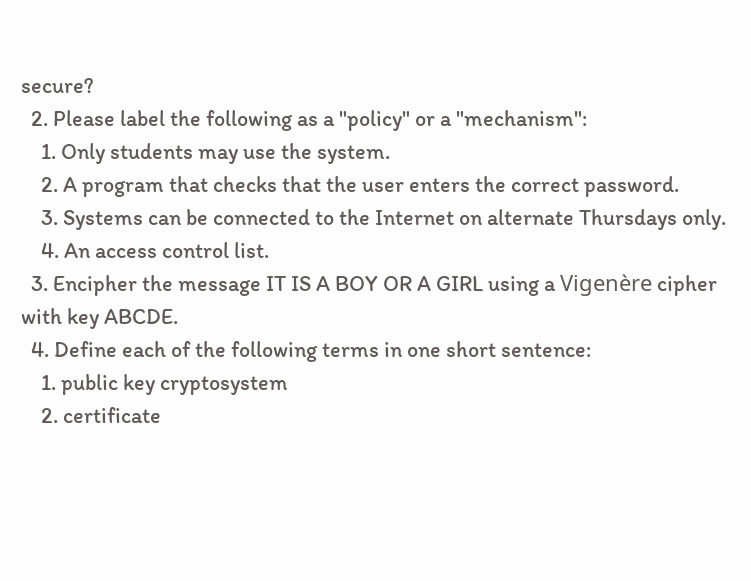secure?
  2. Please label the following as a "policy" or a "mechanism":
    1. Only students may use the system.
    2. A program that checks that the user enters the correct password.
    3. Systems can be connected to the Internet on alternate Thursdays only.
    4. An access control list.
  3. Encipher the message IT IS A BOY OR A GIRL using a Vigenère cipher with key ABCDE.
  4. Define each of the following terms in one short sentence:
    1. public key cryptosystem
    2. certificate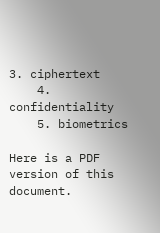3. ciphertext
    4. confidentiality
    5. biometrics

Here is a PDF version of this document.